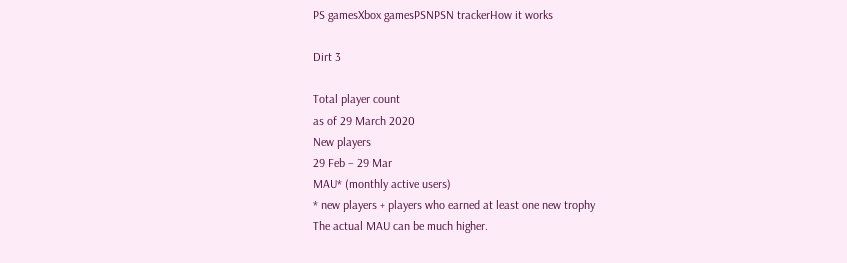PS gamesXbox gamesPSNPSN trackerHow it works

Dirt 3

Total player count
as of 29 March 2020
New players
29 Feb – 29 Mar
MAU* (monthly active users)
* new players + players who earned at least one new trophy
The actual MAU can be much higher.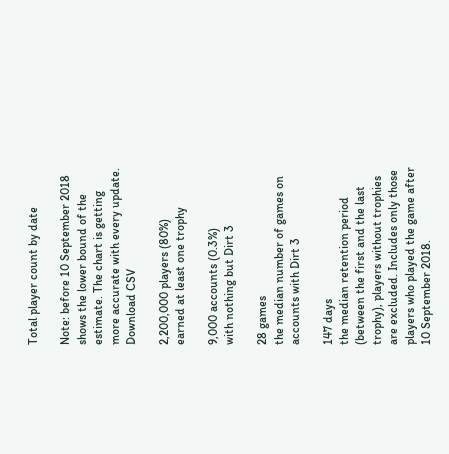Total player count by date

Note: before 10 September 2018 shows the lower bound of the estimate. The chart is getting more accurate with every update.
Download CSV

2,200,000 players (80%)
earned at least one trophy

9,000 accounts (0.3%)
with nothing but Dirt 3

28 games
the median number of games on accounts with Dirt 3

147 days
the median retention period (between the first and the last trophy), players without trophies are excluded. Includes only those players who played the game after 10 September 2018.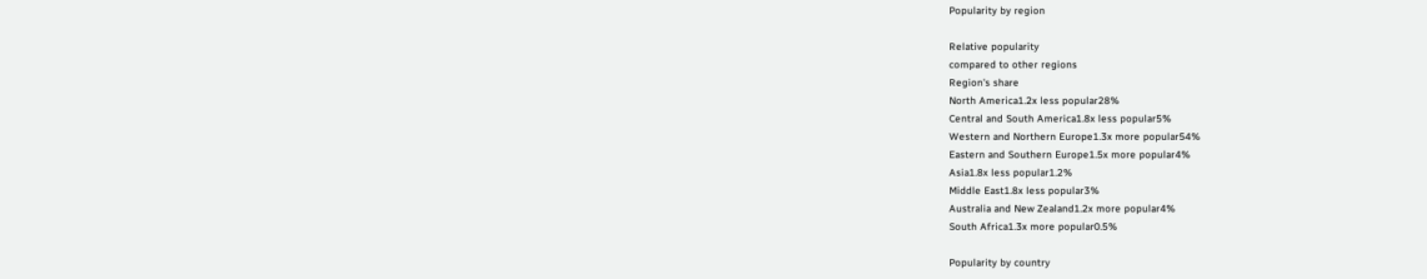Popularity by region

Relative popularity
compared to other regions
Region's share
North America1.2x less popular28%
Central and South America1.8x less popular5%
Western and Northern Europe1.3x more popular54%
Eastern and Southern Europe1.5x more popular4%
Asia1.8x less popular1.2%
Middle East1.8x less popular3%
Australia and New Zealand1.2x more popular4%
South Africa1.3x more popular0.5%

Popularity by country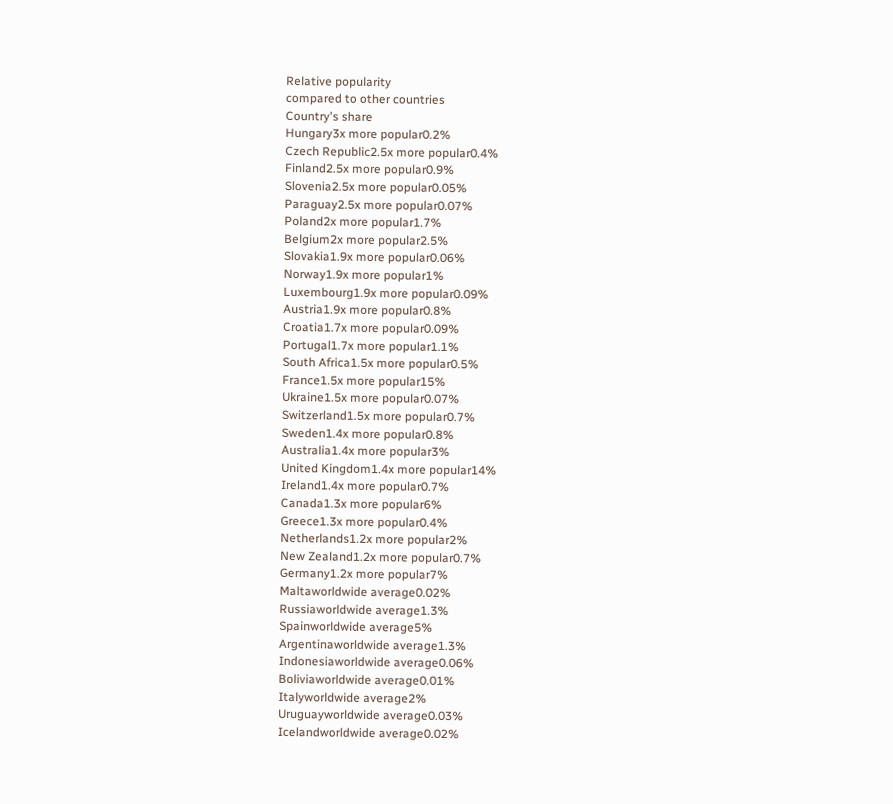Relative popularity
compared to other countries
Country's share
Hungary3x more popular0.2%
Czech Republic2.5x more popular0.4%
Finland2.5x more popular0.9%
Slovenia2.5x more popular0.05%
Paraguay2.5x more popular0.07%
Poland2x more popular1.7%
Belgium2x more popular2.5%
Slovakia1.9x more popular0.06%
Norway1.9x more popular1%
Luxembourg1.9x more popular0.09%
Austria1.9x more popular0.8%
Croatia1.7x more popular0.09%
Portugal1.7x more popular1.1%
South Africa1.5x more popular0.5%
France1.5x more popular15%
Ukraine1.5x more popular0.07%
Switzerland1.5x more popular0.7%
Sweden1.4x more popular0.8%
Australia1.4x more popular3%
United Kingdom1.4x more popular14%
Ireland1.4x more popular0.7%
Canada1.3x more popular6%
Greece1.3x more popular0.4%
Netherlands1.2x more popular2%
New Zealand1.2x more popular0.7%
Germany1.2x more popular7%
Maltaworldwide average0.02%
Russiaworldwide average1.3%
Spainworldwide average5%
Argentinaworldwide average1.3%
Indonesiaworldwide average0.06%
Boliviaworldwide average0.01%
Italyworldwide average2%
Uruguayworldwide average0.03%
Icelandworldwide average0.02%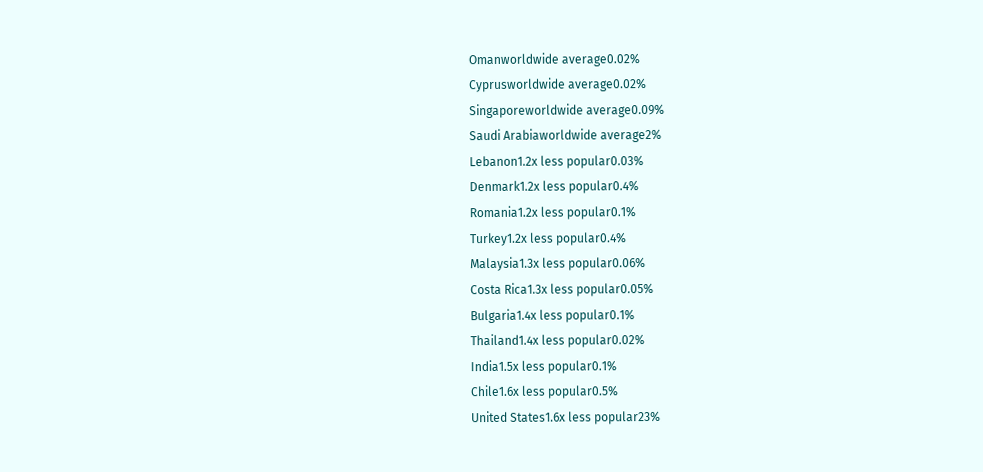Omanworldwide average0.02%
Cyprusworldwide average0.02%
Singaporeworldwide average0.09%
Saudi Arabiaworldwide average2%
Lebanon1.2x less popular0.03%
Denmark1.2x less popular0.4%
Romania1.2x less popular0.1%
Turkey1.2x less popular0.4%
Malaysia1.3x less popular0.06%
Costa Rica1.3x less popular0.05%
Bulgaria1.4x less popular0.1%
Thailand1.4x less popular0.02%
India1.5x less popular0.1%
Chile1.6x less popular0.5%
United States1.6x less popular23%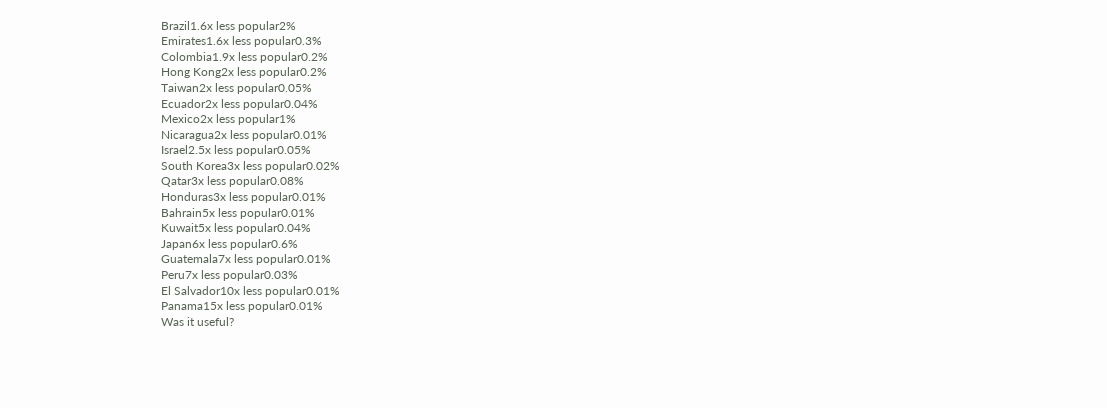Brazil1.6x less popular2%
Emirates1.6x less popular0.3%
Colombia1.9x less popular0.2%
Hong Kong2x less popular0.2%
Taiwan2x less popular0.05%
Ecuador2x less popular0.04%
Mexico2x less popular1%
Nicaragua2x less popular0.01%
Israel2.5x less popular0.05%
South Korea3x less popular0.02%
Qatar3x less popular0.08%
Honduras3x less popular0.01%
Bahrain5x less popular0.01%
Kuwait5x less popular0.04%
Japan6x less popular0.6%
Guatemala7x less popular0.01%
Peru7x less popular0.03%
El Salvador10x less popular0.01%
Panama15x less popular0.01%
Was it useful?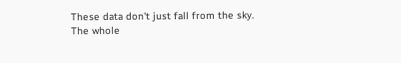These data don't just fall from the sky.
The whole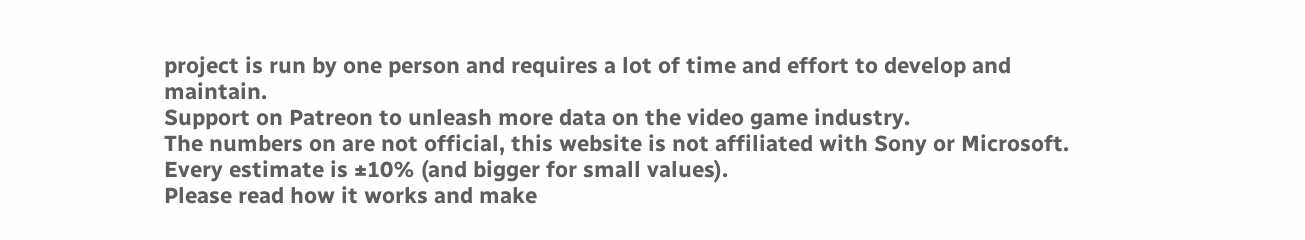project is run by one person and requires a lot of time and effort to develop and maintain.
Support on Patreon to unleash more data on the video game industry.
The numbers on are not official, this website is not affiliated with Sony or Microsoft.
Every estimate is ±10% (and bigger for small values).
Please read how it works and make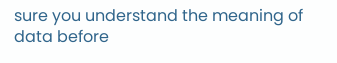sure you understand the meaning of data before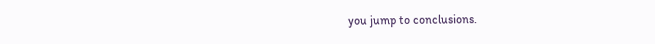you jump to conclusions.